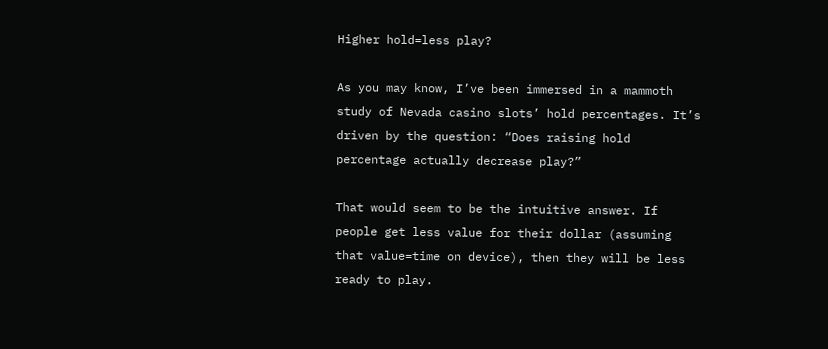Higher hold=less play?

As you may know, I’ve been immersed in a mammoth study of Nevada casino slots’ hold percentages. It’s driven by the question: “Does raising hold percentage actually decrease play?”

That would seem to be the intuitive answer. If people get less value for their dollar (assuming that value=time on device), then they will be less ready to play.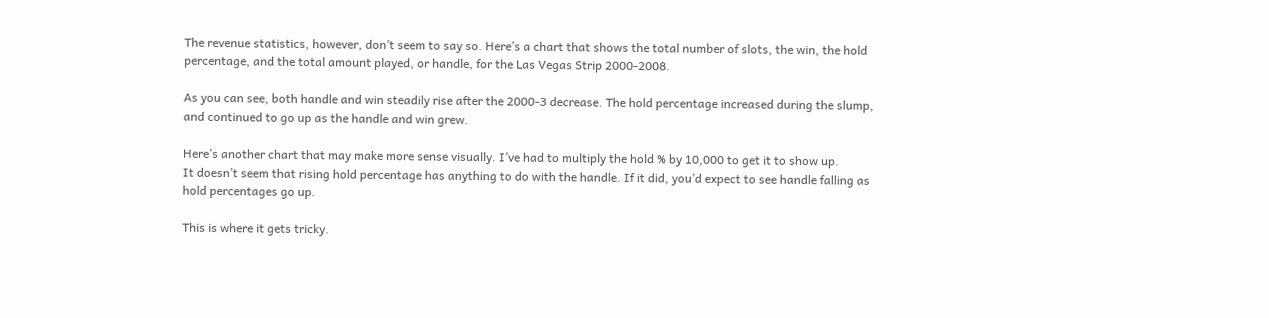The revenue statistics, however, don’t seem to say so. Here’s a chart that shows the total number of slots, the win, the hold percentage, and the total amount played, or handle, for the Las Vegas Strip 2000-2008.

As you can see, both handle and win steadily rise after the 2000-3 decrease. The hold percentage increased during the slump, and continued to go up as the handle and win grew.

Here’s another chart that may make more sense visually. I’ve had to multiply the hold % by 10,000 to get it to show up.
It doesn’t seem that rising hold percentage has anything to do with the handle. If it did, you’d expect to see handle falling as hold percentages go up.

This is where it gets tricky.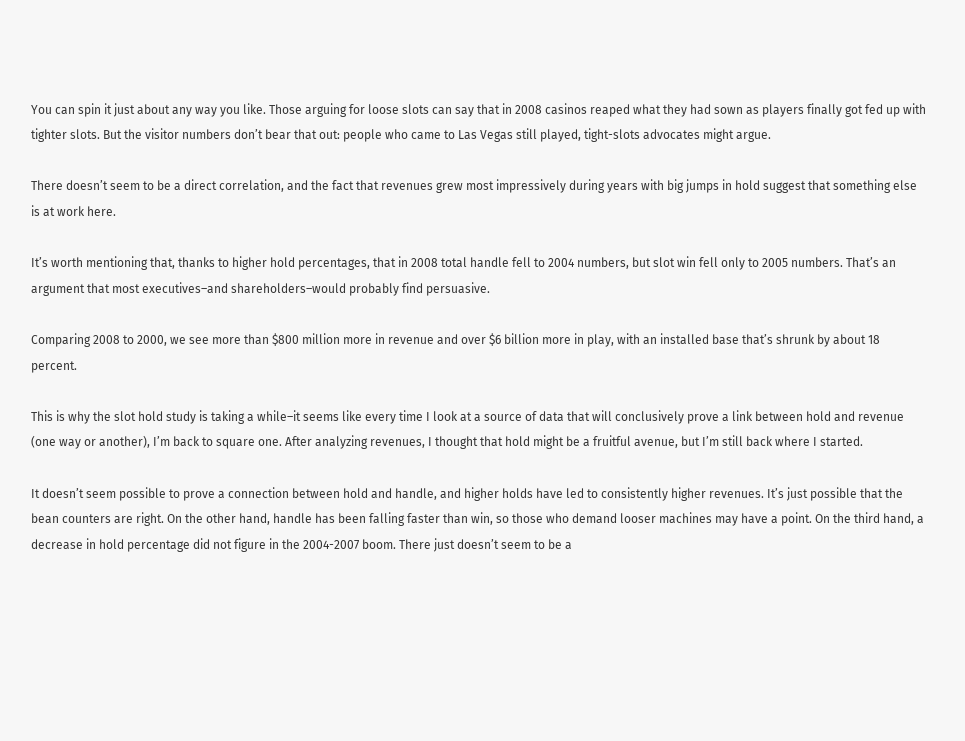You can spin it just about any way you like. Those arguing for loose slots can say that in 2008 casinos reaped what they had sown as players finally got fed up with tighter slots. But the visitor numbers don’t bear that out: people who came to Las Vegas still played, tight-slots advocates might argue.

There doesn’t seem to be a direct correlation, and the fact that revenues grew most impressively during years with big jumps in hold suggest that something else is at work here.

It’s worth mentioning that, thanks to higher hold percentages, that in 2008 total handle fell to 2004 numbers, but slot win fell only to 2005 numbers. That’s an argument that most executives–and shareholders–would probably find persuasive.

Comparing 2008 to 2000, we see more than $800 million more in revenue and over $6 billion more in play, with an installed base that’s shrunk by about 18 percent.

This is why the slot hold study is taking a while–it seems like every time I look at a source of data that will conclusively prove a link between hold and revenue (one way or another), I’m back to square one. After analyzing revenues, I thought that hold might be a fruitful avenue, but I’m still back where I started.

It doesn’t seem possible to prove a connection between hold and handle, and higher holds have led to consistently higher revenues. It’s just possible that the bean counters are right. On the other hand, handle has been falling faster than win, so those who demand looser machines may have a point. On the third hand, a decrease in hold percentage did not figure in the 2004-2007 boom. There just doesn’t seem to be a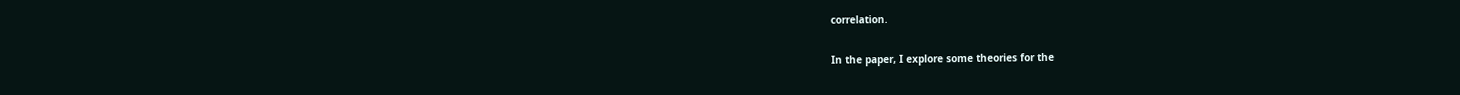correlation.

In the paper, I explore some theories for the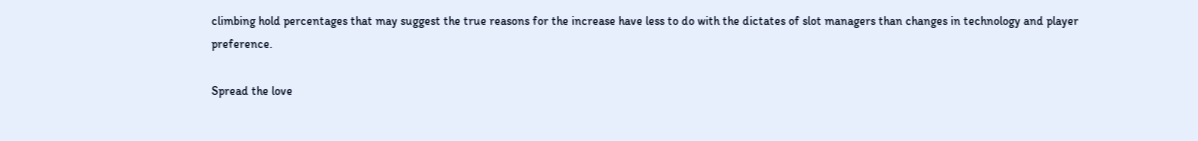climbing hold percentages that may suggest the true reasons for the increase have less to do with the dictates of slot managers than changes in technology and player preference.

Spread the love